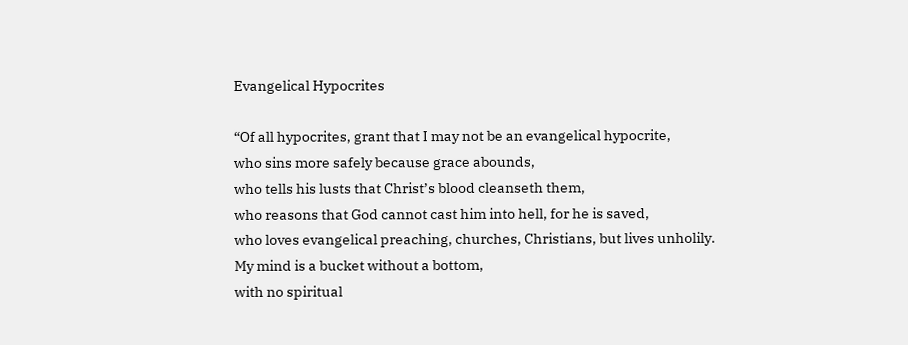Evangelical Hypocrites

“Of all hypocrites, grant that I may not be an evangelical hypocrite,
who sins more safely because grace abounds,
who tells his lusts that Christ’s blood cleanseth them,
who reasons that God cannot cast him into hell, for he is saved,
who loves evangelical preaching, churches, Christians, but lives unholily.
My mind is a bucket without a bottom,
with no spiritual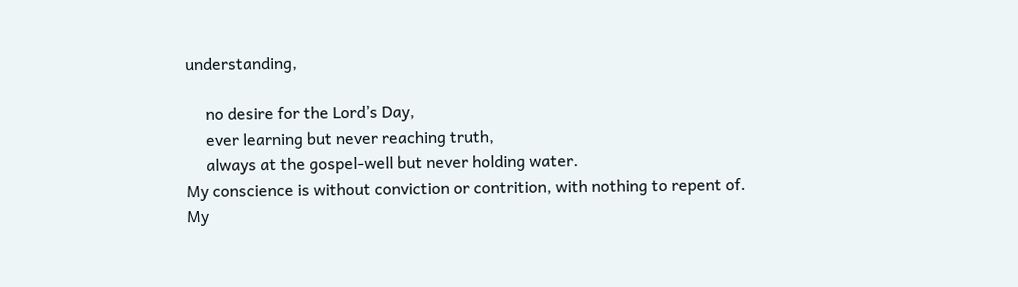understanding,

     no desire for the Lord’s Day,
     ever learning but never reaching truth,
     always at the gospel-well but never holding water.
My conscience is without conviction or contrition, with nothing to repent of.
My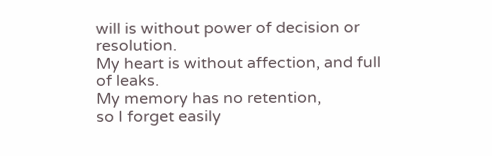will is without power of decision or resolution.
My heart is without affection, and full of leaks.
My memory has no retention,
so I forget easily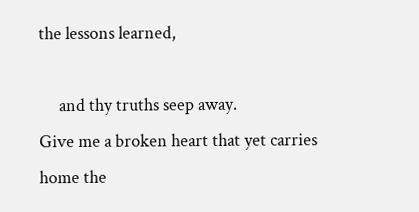the lessons learned,

     and thy truths seep away.
Give me a broken heart that yet carries home the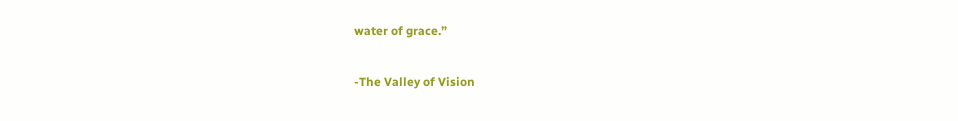water of grace.”

-The Valley of Vision